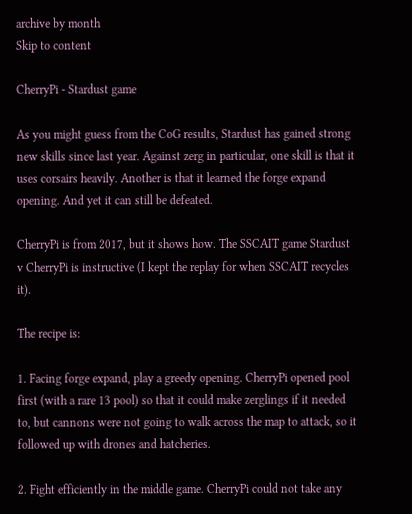archive by month
Skip to content

CherryPi - Stardust game

As you might guess from the CoG results, Stardust has gained strong new skills since last year. Against zerg in particular, one skill is that it uses corsairs heavily. Another is that it learned the forge expand opening. And yet it can still be defeated.

CherryPi is from 2017, but it shows how. The SSCAIT game Stardust v CherryPi is instructive (I kept the replay for when SSCAIT recycles it).

The recipe is:

1. Facing forge expand, play a greedy opening. CherryPi opened pool first (with a rare 13 pool) so that it could make zerglings if it needed to, but cannons were not going to walk across the map to attack, so it followed up with drones and hatcheries.

2. Fight efficiently in the middle game. CherryPi could not take any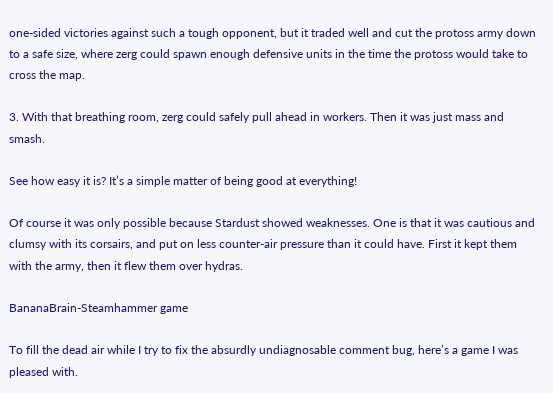one-sided victories against such a tough opponent, but it traded well and cut the protoss army down to a safe size, where zerg could spawn enough defensive units in the time the protoss would take to cross the map.

3. With that breathing room, zerg could safely pull ahead in workers. Then it was just mass and smash.

See how easy it is? It’s a simple matter of being good at everything!

Of course it was only possible because Stardust showed weaknesses. One is that it was cautious and clumsy with its corsairs, and put on less counter-air pressure than it could have. First it kept them with the army, then it flew them over hydras.

BananaBrain-Steamhammer game

To fill the dead air while I try to fix the absurdly undiagnosable comment bug, here’s a game I was pleased with.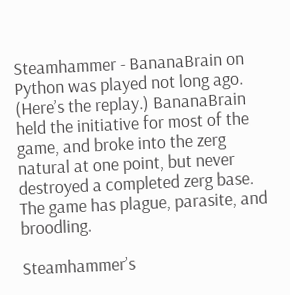Steamhammer - BananaBrain on Python was played not long ago. (Here’s the replay.) BananaBrain held the initiative for most of the game, and broke into the zerg natural at one point, but never destroyed a completed zerg base. The game has plague, parasite, and broodling.

Steamhammer’s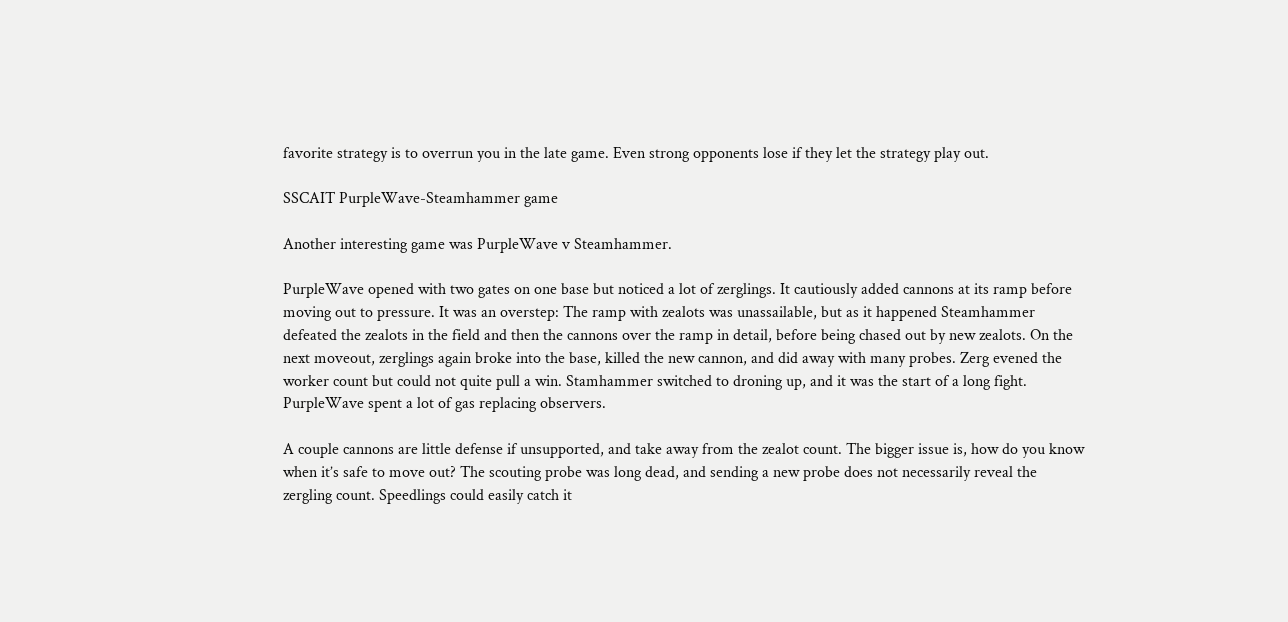favorite strategy is to overrun you in the late game. Even strong opponents lose if they let the strategy play out.

SSCAIT PurpleWave-Steamhammer game

Another interesting game was PurpleWave v Steamhammer.

PurpleWave opened with two gates on one base but noticed a lot of zerglings. It cautiously added cannons at its ramp before moving out to pressure. It was an overstep: The ramp with zealots was unassailable, but as it happened Steamhammer defeated the zealots in the field and then the cannons over the ramp in detail, before being chased out by new zealots. On the next moveout, zerglings again broke into the base, killed the new cannon, and did away with many probes. Zerg evened the worker count but could not quite pull a win. Stamhammer switched to droning up, and it was the start of a long fight. PurpleWave spent a lot of gas replacing observers.

A couple cannons are little defense if unsupported, and take away from the zealot count. The bigger issue is, how do you know when it’s safe to move out? The scouting probe was long dead, and sending a new probe does not necessarily reveal the zergling count. Speedlings could easily catch it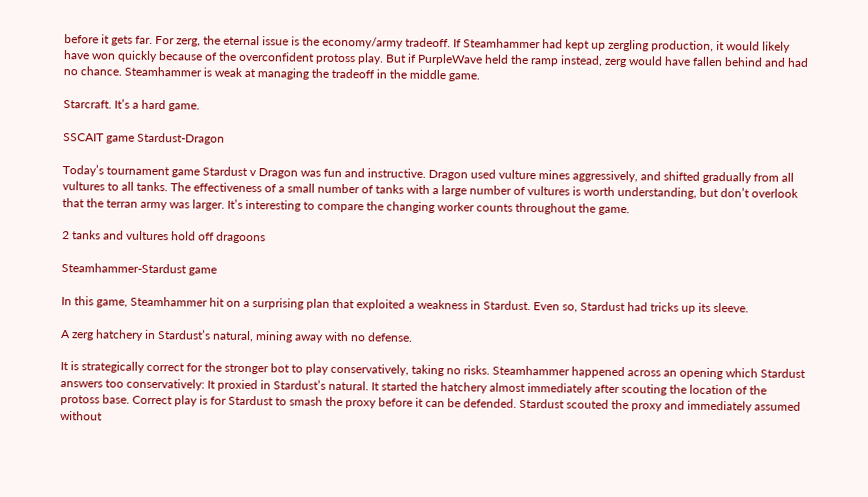before it gets far. For zerg, the eternal issue is the economy/army tradeoff. If Steamhammer had kept up zergling production, it would likely have won quickly because of the overconfident protoss play. But if PurpleWave held the ramp instead, zerg would have fallen behind and had no chance. Steamhammer is weak at managing the tradeoff in the middle game.

Starcraft. It’s a hard game.

SSCAIT game Stardust-Dragon

Today’s tournament game Stardust v Dragon was fun and instructive. Dragon used vulture mines aggressively, and shifted gradually from all vultures to all tanks. The effectiveness of a small number of tanks with a large number of vultures is worth understanding, but don’t overlook that the terran army was larger. It’s interesting to compare the changing worker counts throughout the game.

2 tanks and vultures hold off dragoons

Steamhammer-Stardust game

In this game, Steamhammer hit on a surprising plan that exploited a weakness in Stardust. Even so, Stardust had tricks up its sleeve.

A zerg hatchery in Stardust’s natural, mining away with no defense.

It is strategically correct for the stronger bot to play conservatively, taking no risks. Steamhammer happened across an opening which Stardust answers too conservatively: It proxied in Stardust’s natural. It started the hatchery almost immediately after scouting the location of the protoss base. Correct play is for Stardust to smash the proxy before it can be defended. Stardust scouted the proxy and immediately assumed without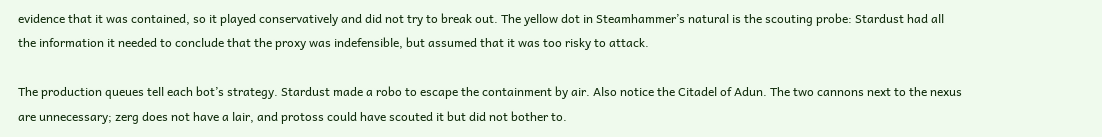evidence that it was contained, so it played conservatively and did not try to break out. The yellow dot in Steamhammer’s natural is the scouting probe: Stardust had all the information it needed to conclude that the proxy was indefensible, but assumed that it was too risky to attack.

The production queues tell each bot’s strategy. Stardust made a robo to escape the containment by air. Also notice the Citadel of Adun. The two cannons next to the nexus are unnecessary; zerg does not have a lair, and protoss could have scouted it but did not bother to.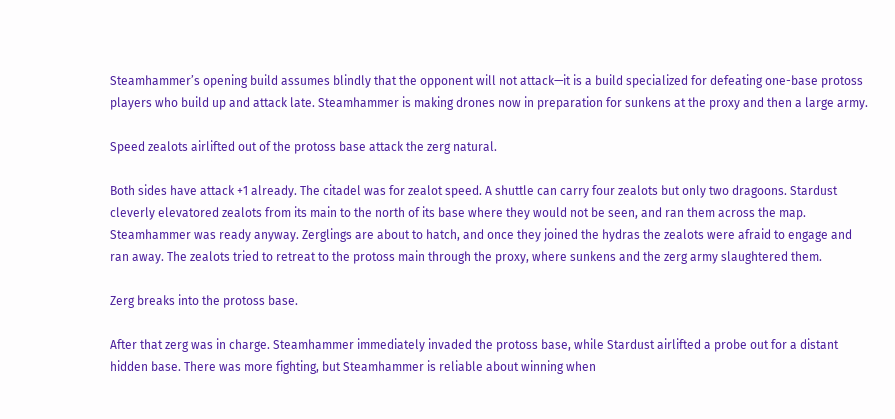Steamhammer’s opening build assumes blindly that the opponent will not attack—it is a build specialized for defeating one-base protoss players who build up and attack late. Steamhammer is making drones now in preparation for sunkens at the proxy and then a large army.

Speed zealots airlifted out of the protoss base attack the zerg natural.

Both sides have attack +1 already. The citadel was for zealot speed. A shuttle can carry four zealots but only two dragoons. Stardust cleverly elevatored zealots from its main to the north of its base where they would not be seen, and ran them across the map. Steamhammer was ready anyway. Zerglings are about to hatch, and once they joined the hydras the zealots were afraid to engage and ran away. The zealots tried to retreat to the protoss main through the proxy, where sunkens and the zerg army slaughtered them.

Zerg breaks into the protoss base.

After that zerg was in charge. Steamhammer immediately invaded the protoss base, while Stardust airlifted a probe out for a distant hidden base. There was more fighting, but Steamhammer is reliable about winning when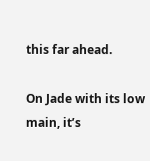this far ahead.

On Jade with its low main, it’s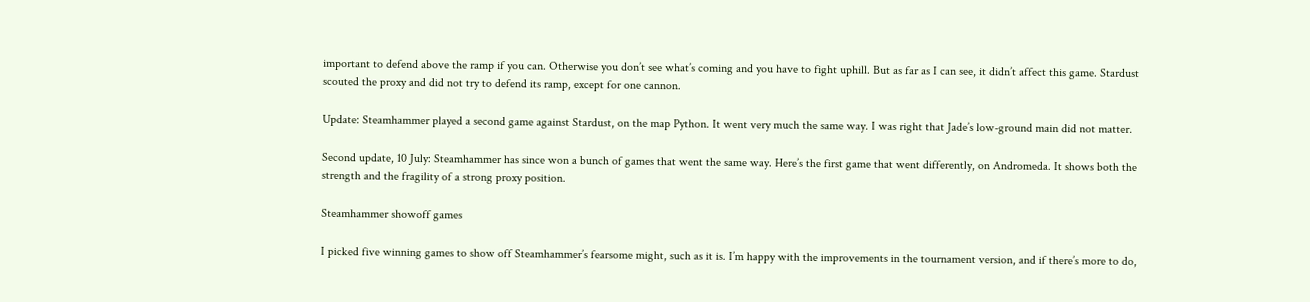important to defend above the ramp if you can. Otherwise you don’t see what’s coming and you have to fight uphill. But as far as I can see, it didn’t affect this game. Stardust scouted the proxy and did not try to defend its ramp, except for one cannon.

Update: Steamhammer played a second game against Stardust, on the map Python. It went very much the same way. I was right that Jade’s low-ground main did not matter.

Second update, 10 July: Steamhammer has since won a bunch of games that went the same way. Here’s the first game that went differently, on Andromeda. It shows both the strength and the fragility of a strong proxy position.

Steamhammer showoff games

I picked five winning games to show off Steamhammer’s fearsome might, such as it is. I’m happy with the improvements in the tournament version, and if there’s more to do,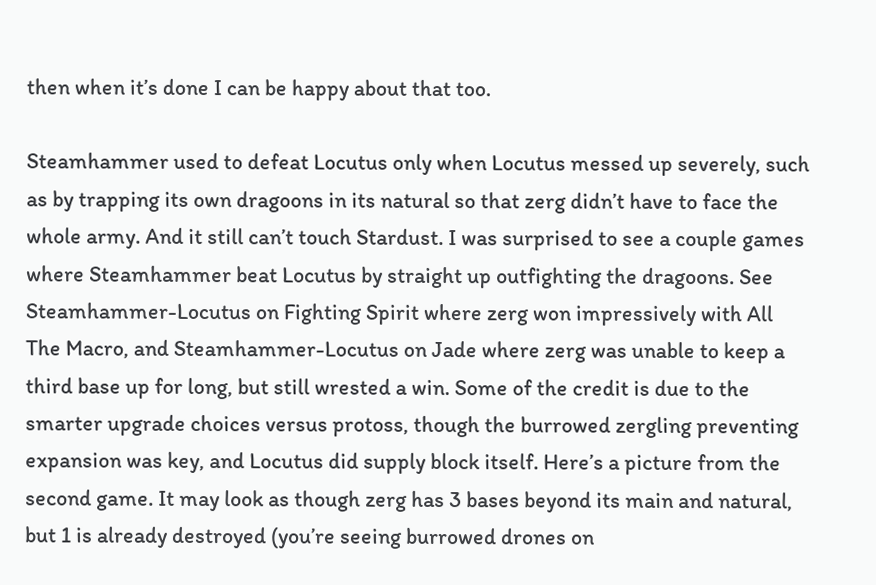then when it’s done I can be happy about that too.

Steamhammer used to defeat Locutus only when Locutus messed up severely, such as by trapping its own dragoons in its natural so that zerg didn’t have to face the whole army. And it still can’t touch Stardust. I was surprised to see a couple games where Steamhammer beat Locutus by straight up outfighting the dragoons. See Steamhammer-Locutus on Fighting Spirit where zerg won impressively with All The Macro, and Steamhammer-Locutus on Jade where zerg was unable to keep a third base up for long, but still wrested a win. Some of the credit is due to the smarter upgrade choices versus protoss, though the burrowed zergling preventing expansion was key, and Locutus did supply block itself. Here’s a picture from the second game. It may look as though zerg has 3 bases beyond its main and natural, but 1 is already destroyed (you’re seeing burrowed drones on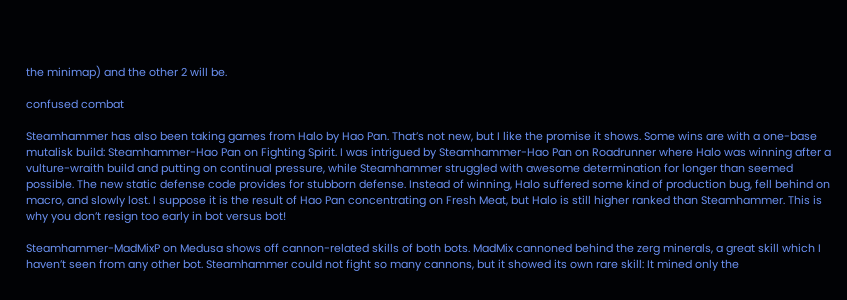the minimap) and the other 2 will be.

confused combat

Steamhammer has also been taking games from Halo by Hao Pan. That’s not new, but I like the promise it shows. Some wins are with a one-base mutalisk build: Steamhammer-Hao Pan on Fighting Spirit. I was intrigued by Steamhammer-Hao Pan on Roadrunner where Halo was winning after a vulture-wraith build and putting on continual pressure, while Steamhammer struggled with awesome determination for longer than seemed possible. The new static defense code provides for stubborn defense. Instead of winning, Halo suffered some kind of production bug, fell behind on macro, and slowly lost. I suppose it is the result of Hao Pan concentrating on Fresh Meat, but Halo is still higher ranked than Steamhammer. This is why you don’t resign too early in bot versus bot!

Steamhammer-MadMixP on Medusa shows off cannon-related skills of both bots. MadMix cannoned behind the zerg minerals, a great skill which I haven’t seen from any other bot. Steamhammer could not fight so many cannons, but it showed its own rare skill: It mined only the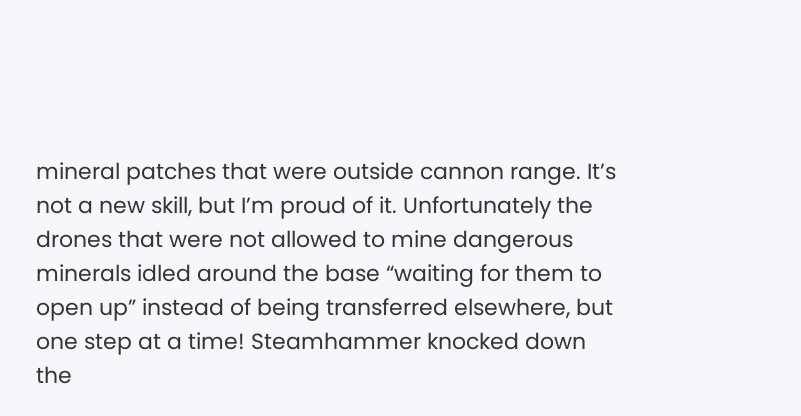mineral patches that were outside cannon range. It’s not a new skill, but I’m proud of it. Unfortunately the drones that were not allowed to mine dangerous minerals idled around the base “waiting for them to open up” instead of being transferred elsewhere, but one step at a time! Steamhammer knocked down the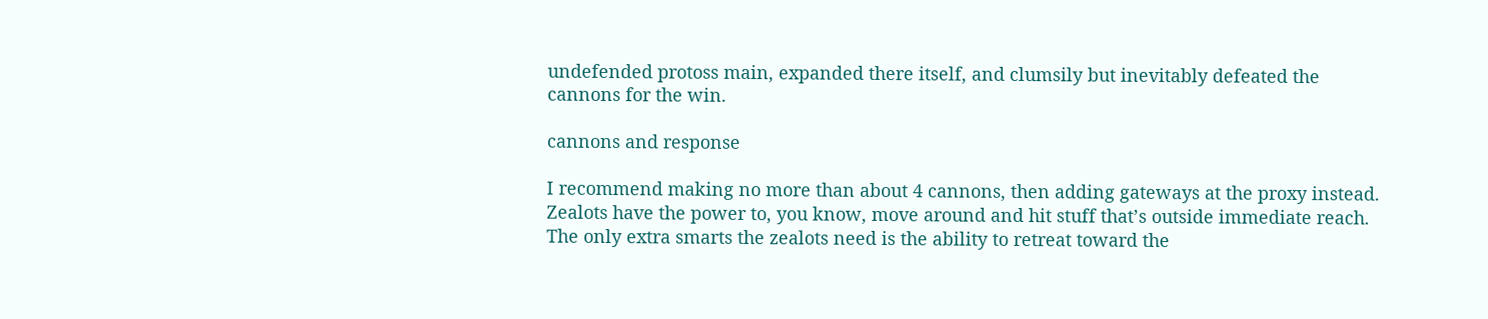undefended protoss main, expanded there itself, and clumsily but inevitably defeated the cannons for the win.

cannons and response

I recommend making no more than about 4 cannons, then adding gateways at the proxy instead. Zealots have the power to, you know, move around and hit stuff that’s outside immediate reach. The only extra smarts the zealots need is the ability to retreat toward the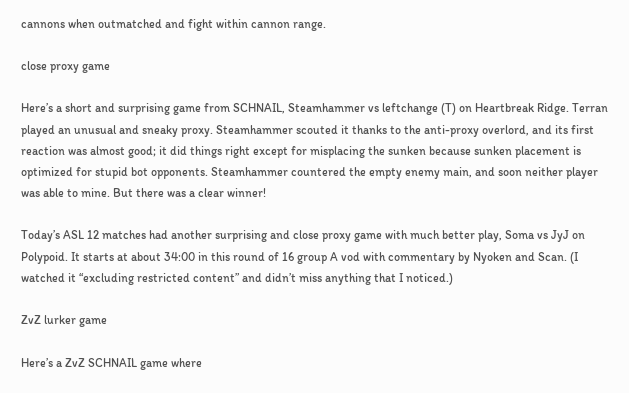cannons when outmatched and fight within cannon range.

close proxy game

Here’s a short and surprising game from SCHNAIL, Steamhammer vs leftchange (T) on Heartbreak Ridge. Terran played an unusual and sneaky proxy. Steamhammer scouted it thanks to the anti-proxy overlord, and its first reaction was almost good; it did things right except for misplacing the sunken because sunken placement is optimized for stupid bot opponents. Steamhammer countered the empty enemy main, and soon neither player was able to mine. But there was a clear winner!

Today’s ASL 12 matches had another surprising and close proxy game with much better play, Soma vs JyJ on Polypoid. It starts at about 34:00 in this round of 16 group A vod with commentary by Nyoken and Scan. (I watched it “excluding restricted content” and didn’t miss anything that I noticed.)

ZvZ lurker game

Here’s a ZvZ SCHNAIL game where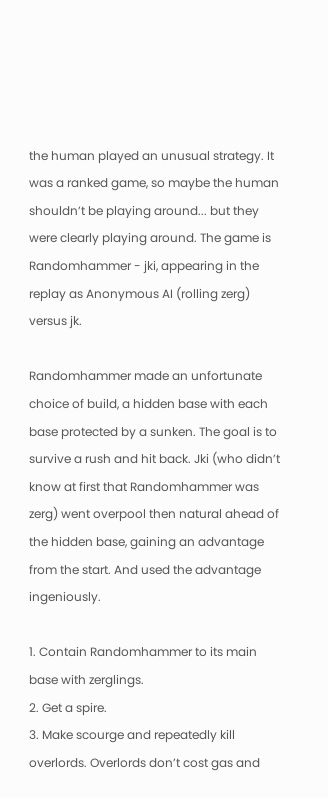the human played an unusual strategy. It was a ranked game, so maybe the human shouldn’t be playing around... but they were clearly playing around. The game is Randomhammer - jki, appearing in the replay as Anonymous AI (rolling zerg) versus jk.

Randomhammer made an unfortunate choice of build, a hidden base with each base protected by a sunken. The goal is to survive a rush and hit back. Jki (who didn’t know at first that Randomhammer was zerg) went overpool then natural ahead of the hidden base, gaining an advantage from the start. And used the advantage ingeniously.

1. Contain Randomhammer to its main base with zerglings.
2. Get a spire.
3. Make scourge and repeatedly kill overlords. Overlords don’t cost gas and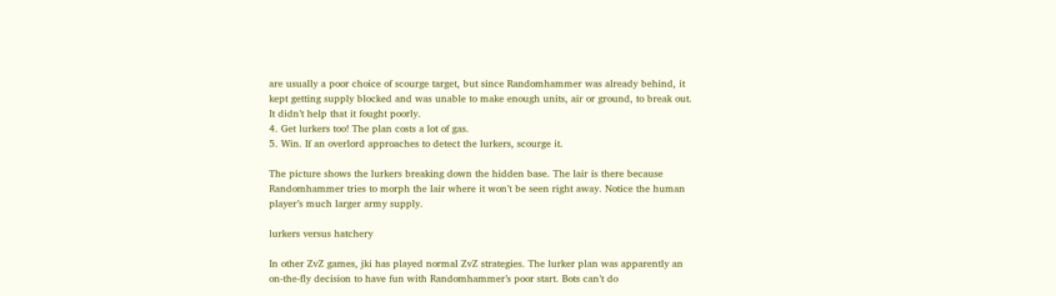are usually a poor choice of scourge target, but since Randomhammer was already behind, it kept getting supply blocked and was unable to make enough units, air or ground, to break out. It didn’t help that it fought poorly.
4. Get lurkers too! The plan costs a lot of gas.
5. Win. If an overlord approaches to detect the lurkers, scourge it.

The picture shows the lurkers breaking down the hidden base. The lair is there because Randomhammer tries to morph the lair where it won’t be seen right away. Notice the human player’s much larger army supply.

lurkers versus hatchery

In other ZvZ games, jki has played normal ZvZ strategies. The lurker plan was apparently an on-the-fly decision to have fun with Randomhammer’s poor start. Bots can’t do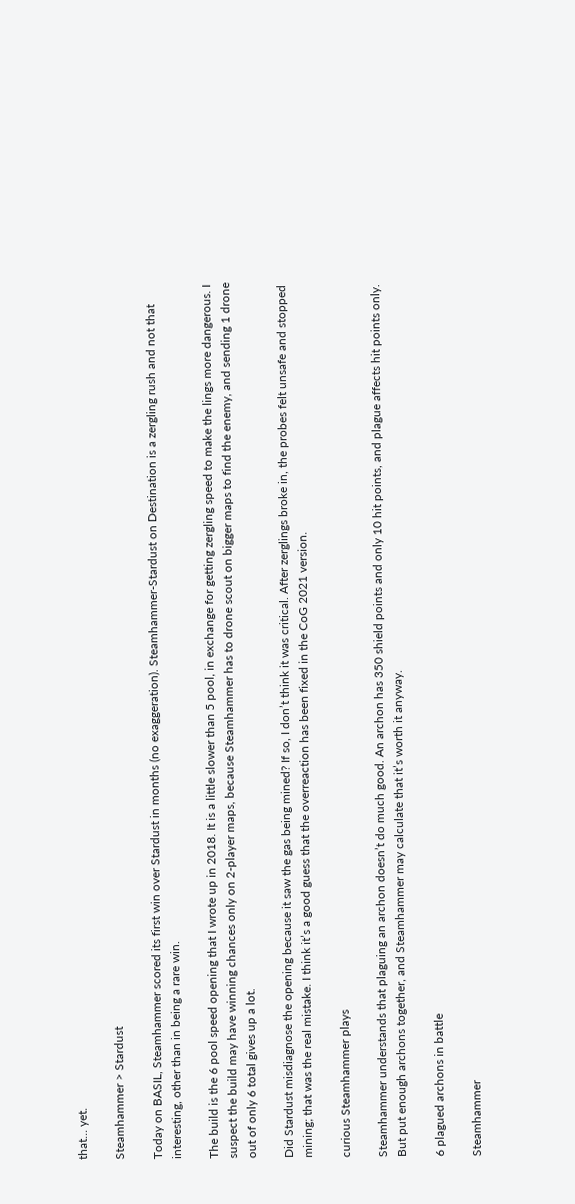that... yet.

Steamhammer > Stardust

Today on BASIL, Steamhammer scored its first win over Stardust in months (no exaggeration). Steamhammer-Stardust on Destination is a zergling rush and not that interesting, other than in being a rare win.

The build is the 6 pool speed opening that I wrote up in 2018. It is a little slower than 5 pool, in exchange for getting zergling speed to make the lings more dangerous. I suspect the build may have winning chances only on 2-player maps, because Steamhammer has to drone scout on bigger maps to find the enemy, and sending 1 drone out of only 6 total gives up a lot.

Did Stardust misdiagnose the opening because it saw the gas being mined? If so, I don’t think it was critical. After zerglings broke in, the probes felt unsafe and stopped mining; that was the real mistake. I think it’s a good guess that the overreaction has been fixed in the CoG 2021 version.

curious Steamhammer plays

Steamhammer understands that plaguing an archon doesn’t do much good. An archon has 350 shield points and only 10 hit points, and plague affects hit points only. But put enough archons together, and Steamhammer may calculate that it’s worth it anyway.

6 plagued archons in battle

Steamhammer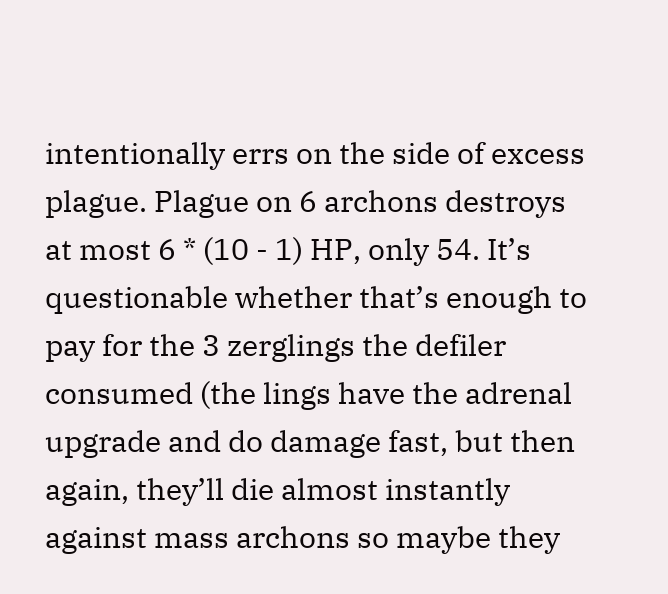intentionally errs on the side of excess plague. Plague on 6 archons destroys at most 6 * (10 - 1) HP, only 54. It’s questionable whether that’s enough to pay for the 3 zerglings the defiler consumed (the lings have the adrenal upgrade and do damage fast, but then again, they’ll die almost instantly against mass archons so maybe they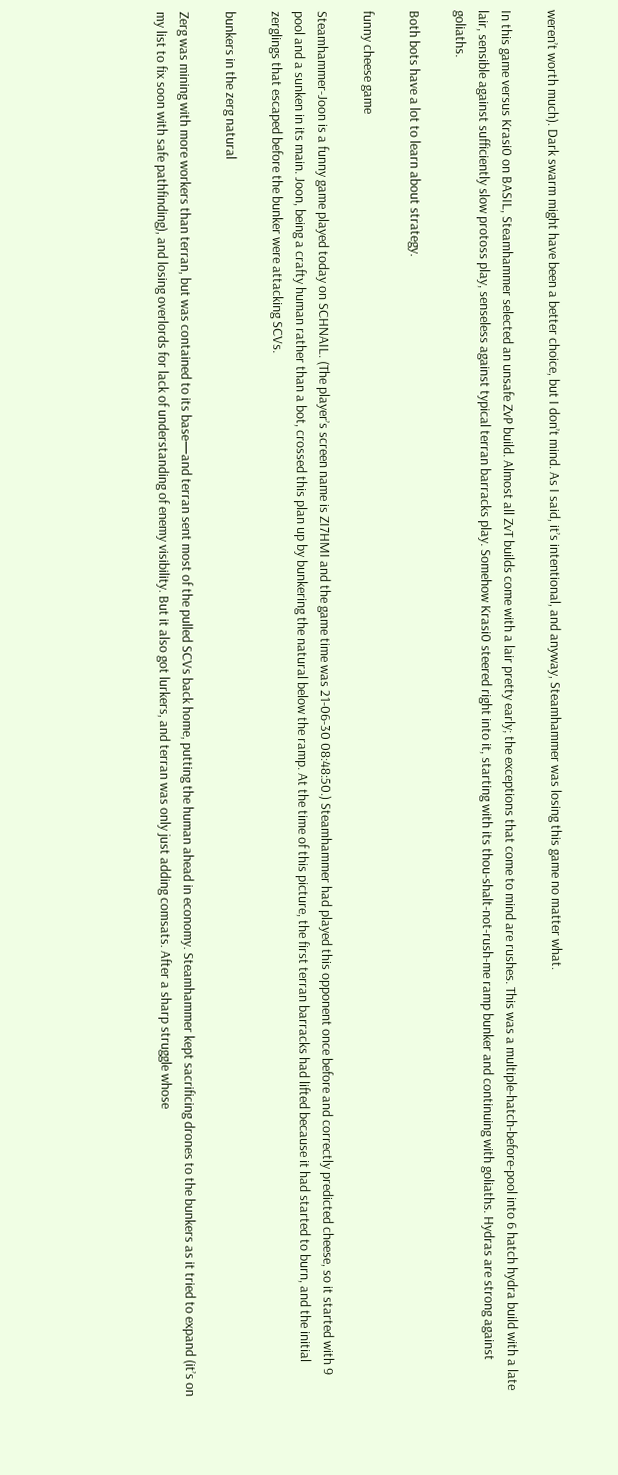weren’t worth much). Dark swarm might have been a better choice, but I don’t mind. As I said, it’s intentional, and anyway, Steamhammer was losing this game no matter what.

In this game versus Krasi0 on BASIL, Steamhammer selected an unsafe ZvP build. Almost all ZvT builds come with a lair pretty early; the exceptions that come to mind are rushes. This was a multiple-hatch-before-pool into 6 hatch hydra build with a late lair, sensible against sufficiently slow protoss play, senseless against typical terran barracks play. Somehow Krasi0 steered right into it, starting with its thou-shalt-not-rush-me ramp bunker and continuing with goliaths. Hydras are strong against goliaths.

Both bots have a lot to learn about strategy.

funny cheese game

Steamhammer-Joon is a funny game played today on SCHNAIL. (The player’s screen name is ZI7HMI and the game time was 21-06-30 08:48:50.) Steamhammer had played this opponent once before and correctly predicted cheese, so it started with 9 pool and a sunken in its main. Joon, being a crafty human rather than a bot, crossed this plan up by bunkering the natural below the ramp. At the time of this picture, the first terran barracks had lifted because it had started to burn, and the initial zerglings that escaped before the bunker were attacking SCVs.

bunkers in the zerg natural

Zerg was mining with more workers than terran, but was contained to its base—and terran sent most of the pulled SCVs back home, putting the human ahead in economy. Steamhammer kept sacrificing drones to the bunkers as it tried to expand (it’s on my list to fix soon with safe pathfinding), and losing overlords for lack of understanding of enemy visibility. But it also got lurkers, and terran was only just adding comsats. After a sharp struggle whose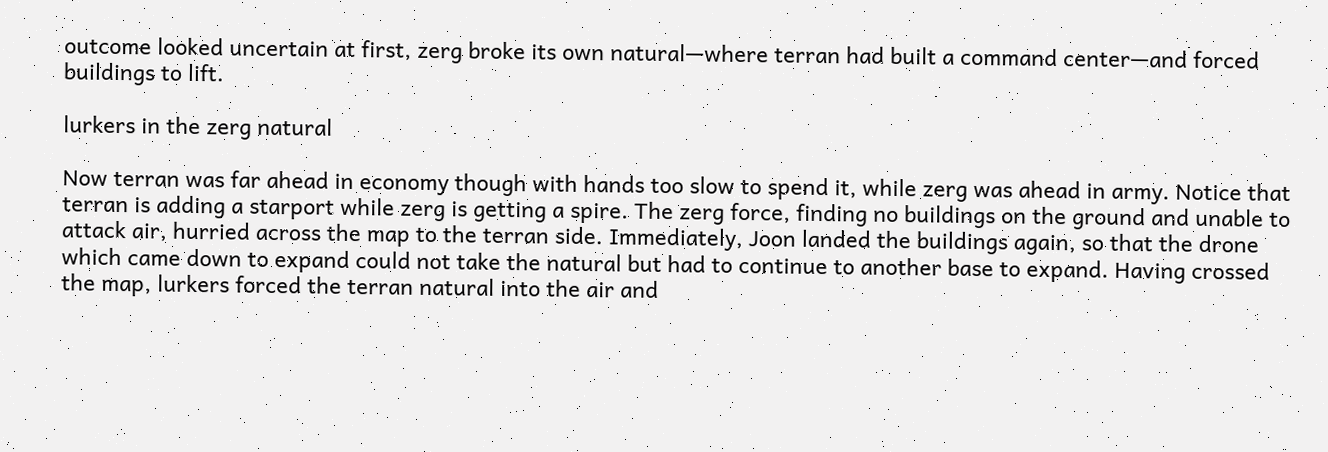outcome looked uncertain at first, zerg broke its own natural—where terran had built a command center—and forced buildings to lift.

lurkers in the zerg natural

Now terran was far ahead in economy though with hands too slow to spend it, while zerg was ahead in army. Notice that terran is adding a starport while zerg is getting a spire. The zerg force, finding no buildings on the ground and unable to attack air, hurried across the map to the terran side. Immediately, Joon landed the buildings again, so that the drone which came down to expand could not take the natural but had to continue to another base to expand. Having crossed the map, lurkers forced the terran natural into the air and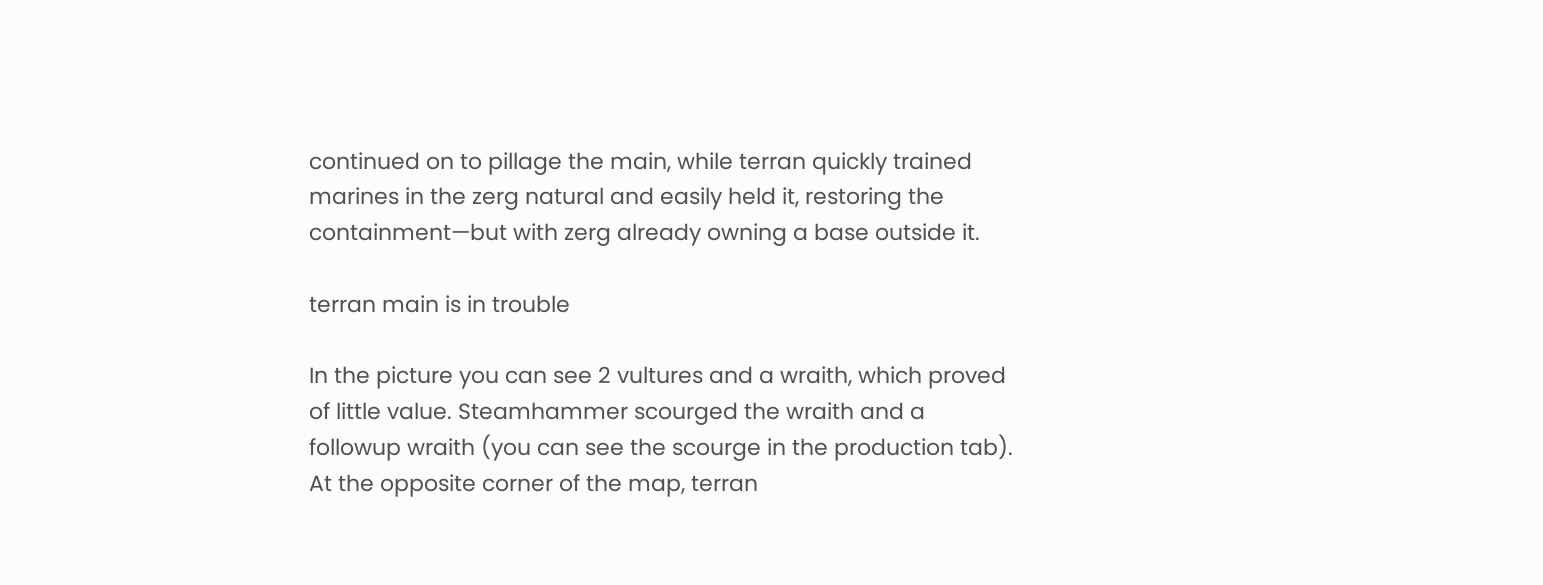continued on to pillage the main, while terran quickly trained marines in the zerg natural and easily held it, restoring the containment—but with zerg already owning a base outside it.

terran main is in trouble

In the picture you can see 2 vultures and a wraith, which proved of little value. Steamhammer scourged the wraith and a followup wraith (you can see the scourge in the production tab). At the opposite corner of the map, terran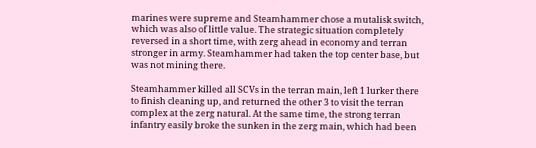marines were supreme and Steamhammer chose a mutalisk switch, which was also of little value. The strategic situation completely reversed in a short time, with zerg ahead in economy and terran stronger in army. Steamhammer had taken the top center base, but was not mining there.

Steamhammer killed all SCVs in the terran main, left 1 lurker there to finish cleaning up, and returned the other 3 to visit the terran complex at the zerg natural. At the same time, the strong terran infantry easily broke the sunken in the zerg main, which had been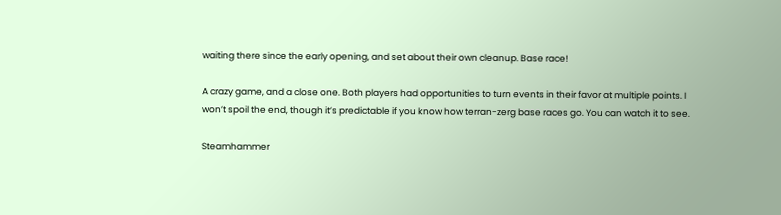waiting there since the early opening, and set about their own cleanup. Base race!

A crazy game, and a close one. Both players had opportunities to turn events in their favor at multiple points. I won’t spoil the end, though it’s predictable if you know how terran-zerg base races go. You can watch it to see.

Steamhammer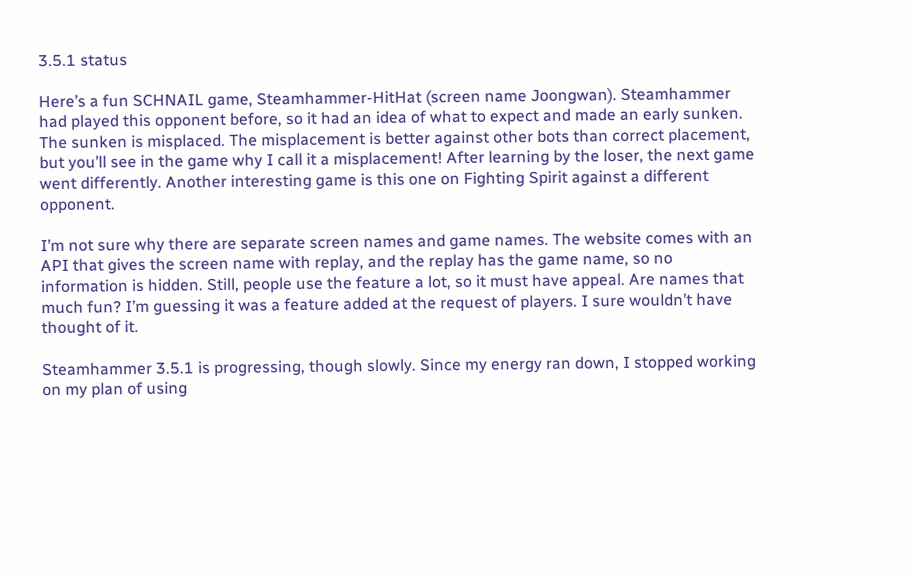3.5.1 status

Here’s a fun SCHNAIL game, Steamhammer-HitHat (screen name Joongwan). Steamhammer had played this opponent before, so it had an idea of what to expect and made an early sunken. The sunken is misplaced. The misplacement is better against other bots than correct placement, but you’ll see in the game why I call it a misplacement! After learning by the loser, the next game went differently. Another interesting game is this one on Fighting Spirit against a different opponent.

I’m not sure why there are separate screen names and game names. The website comes with an API that gives the screen name with replay, and the replay has the game name, so no information is hidden. Still, people use the feature a lot, so it must have appeal. Are names that much fun? I’m guessing it was a feature added at the request of players. I sure wouldn’t have thought of it.

Steamhammer 3.5.1 is progressing, though slowly. Since my energy ran down, I stopped working on my plan of using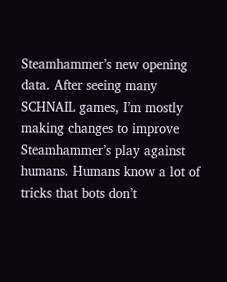Steamhammer’s new opening data. After seeing many SCHNAIL games, I’m mostly making changes to improve Steamhammer’s play against humans. Humans know a lot of tricks that bots don’t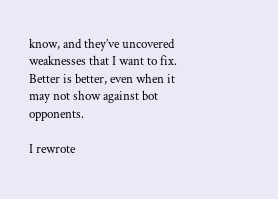know, and they’ve uncovered weaknesses that I want to fix. Better is better, even when it may not show against bot opponents.

I rewrote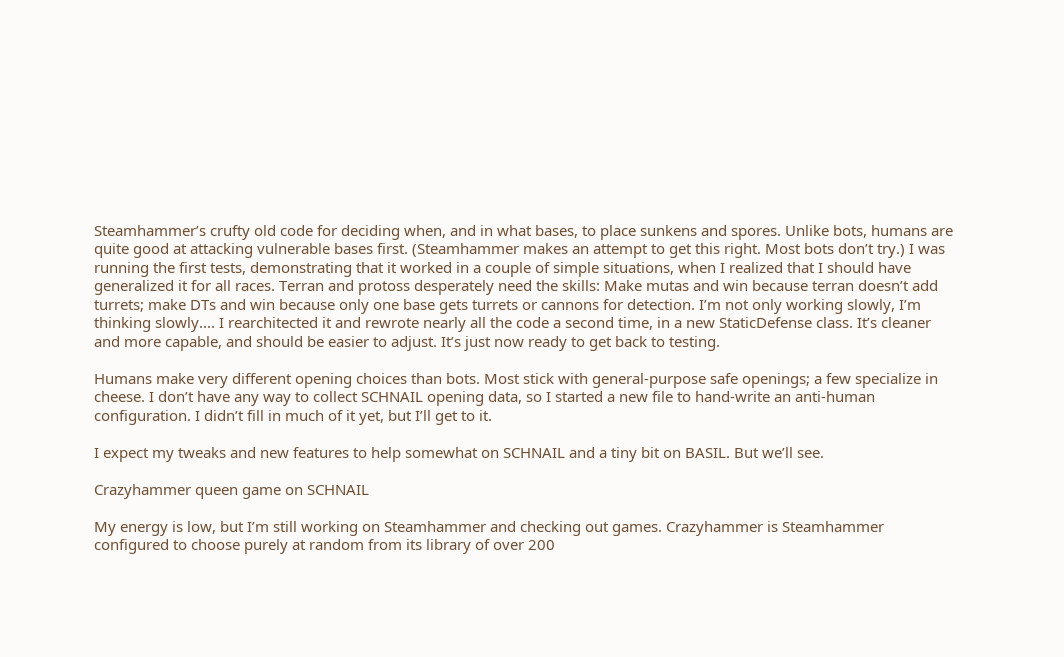Steamhammer’s crufty old code for deciding when, and in what bases, to place sunkens and spores. Unlike bots, humans are quite good at attacking vulnerable bases first. (Steamhammer makes an attempt to get this right. Most bots don’t try.) I was running the first tests, demonstrating that it worked in a couple of simple situations, when I realized that I should have generalized it for all races. Terran and protoss desperately need the skills: Make mutas and win because terran doesn’t add turrets; make DTs and win because only one base gets turrets or cannons for detection. I’m not only working slowly, I’m thinking slowly.... I rearchitected it and rewrote nearly all the code a second time, in a new StaticDefense class. It’s cleaner and more capable, and should be easier to adjust. It’s just now ready to get back to testing.

Humans make very different opening choices than bots. Most stick with general-purpose safe openings; a few specialize in cheese. I don’t have any way to collect SCHNAIL opening data, so I started a new file to hand-write an anti-human configuration. I didn’t fill in much of it yet, but I’ll get to it.

I expect my tweaks and new features to help somewhat on SCHNAIL and a tiny bit on BASIL. But we’ll see.

Crazyhammer queen game on SCHNAIL

My energy is low, but I’m still working on Steamhammer and checking out games. Crazyhammer is Steamhammer configured to choose purely at random from its library of over 200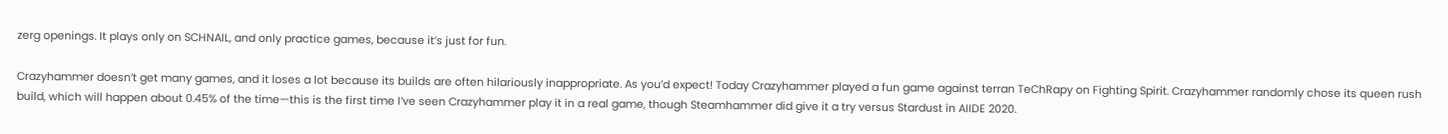zerg openings. It plays only on SCHNAIL, and only practice games, because it’s just for fun.

Crazyhammer doesn’t get many games, and it loses a lot because its builds are often hilariously inappropriate. As you’d expect! Today Crazyhammer played a fun game against terran TeChRapy on Fighting Spirit. Crazyhammer randomly chose its queen rush build, which will happen about 0.45% of the time—this is the first time I’ve seen Crazyhammer play it in a real game, though Steamhammer did give it a try versus Stardust in AIIDE 2020.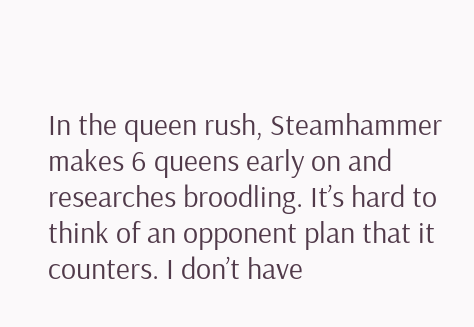In the queen rush, Steamhammer makes 6 queens early on and researches broodling. It’s hard to think of an opponent plan that it counters. I don’t have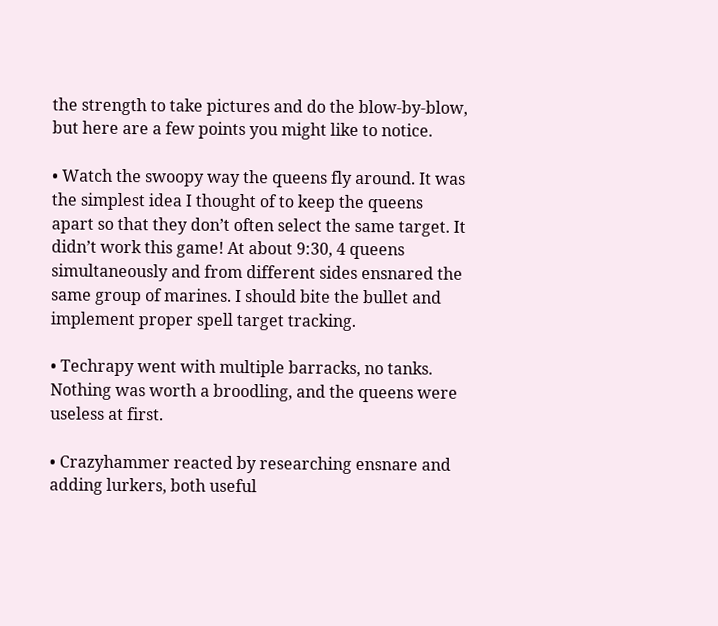the strength to take pictures and do the blow-by-blow, but here are a few points you might like to notice.

• Watch the swoopy way the queens fly around. It was the simplest idea I thought of to keep the queens apart so that they don’t often select the same target. It didn’t work this game! At about 9:30, 4 queens simultaneously and from different sides ensnared the same group of marines. I should bite the bullet and implement proper spell target tracking.

• Techrapy went with multiple barracks, no tanks. Nothing was worth a broodling, and the queens were useless at first.

• Crazyhammer reacted by researching ensnare and adding lurkers, both useful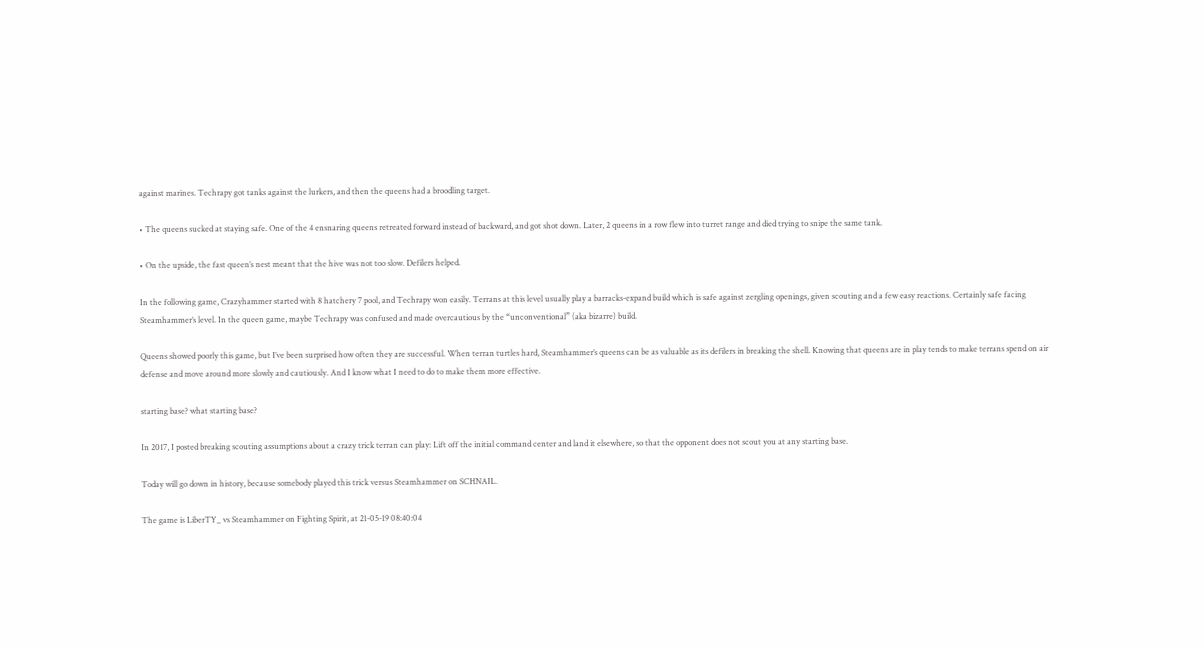against marines. Techrapy got tanks against the lurkers, and then the queens had a broodling target.

• The queens sucked at staying safe. One of the 4 ensnaring queens retreated forward instead of backward, and got shot down. Later, 2 queens in a row flew into turret range and died trying to snipe the same tank.

• On the upside, the fast queen’s nest meant that the hive was not too slow. Defilers helped.

In the following game, Crazyhammer started with 8 hatchery 7 pool, and Techrapy won easily. Terrans at this level usually play a barracks-expand build which is safe against zergling openings, given scouting and a few easy reactions. Certainly safe facing Steamhammer’s level. In the queen game, maybe Techrapy was confused and made overcautious by the “unconventional” (aka bizarre) build.

Queens showed poorly this game, but I’ve been surprised how often they are successful. When terran turtles hard, Steamhammer’s queens can be as valuable as its defilers in breaking the shell. Knowing that queens are in play tends to make terrans spend on air defense and move around more slowly and cautiously. And I know what I need to do to make them more effective.

starting base? what starting base?

In 2017, I posted breaking scouting assumptions about a crazy trick terran can play: Lift off the initial command center and land it elsewhere, so that the opponent does not scout you at any starting base.

Today will go down in history, because somebody played this trick versus Steamhammer on SCHNAIL.

The game is LiberTY_ vs Steamhammer on Fighting Spirit, at 21-05-19 08:40:04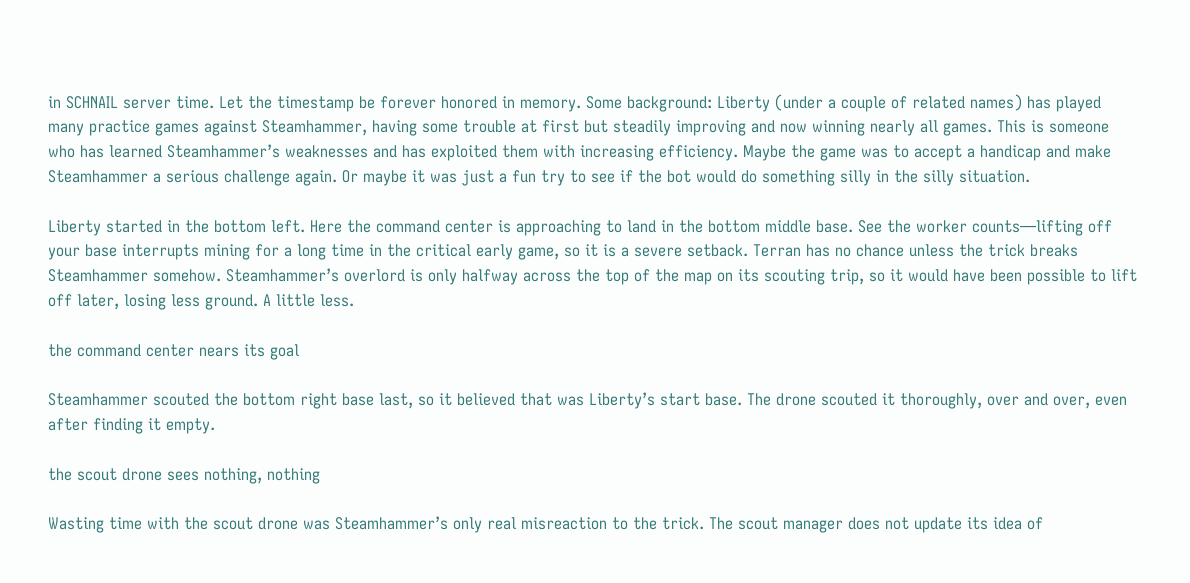in SCHNAIL server time. Let the timestamp be forever honored in memory. Some background: Liberty (under a couple of related names) has played many practice games against Steamhammer, having some trouble at first but steadily improving and now winning nearly all games. This is someone who has learned Steamhammer’s weaknesses and has exploited them with increasing efficiency. Maybe the game was to accept a handicap and make Steamhammer a serious challenge again. Or maybe it was just a fun try to see if the bot would do something silly in the silly situation.

Liberty started in the bottom left. Here the command center is approaching to land in the bottom middle base. See the worker counts—lifting off your base interrupts mining for a long time in the critical early game, so it is a severe setback. Terran has no chance unless the trick breaks Steamhammer somehow. Steamhammer’s overlord is only halfway across the top of the map on its scouting trip, so it would have been possible to lift off later, losing less ground. A little less.

the command center nears its goal

Steamhammer scouted the bottom right base last, so it believed that was Liberty’s start base. The drone scouted it thoroughly, over and over, even after finding it empty.

the scout drone sees nothing, nothing

Wasting time with the scout drone was Steamhammer’s only real misreaction to the trick. The scout manager does not update its idea of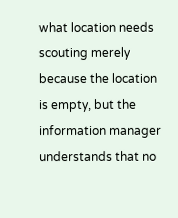what location needs scouting merely because the location is empty, but the information manager understands that no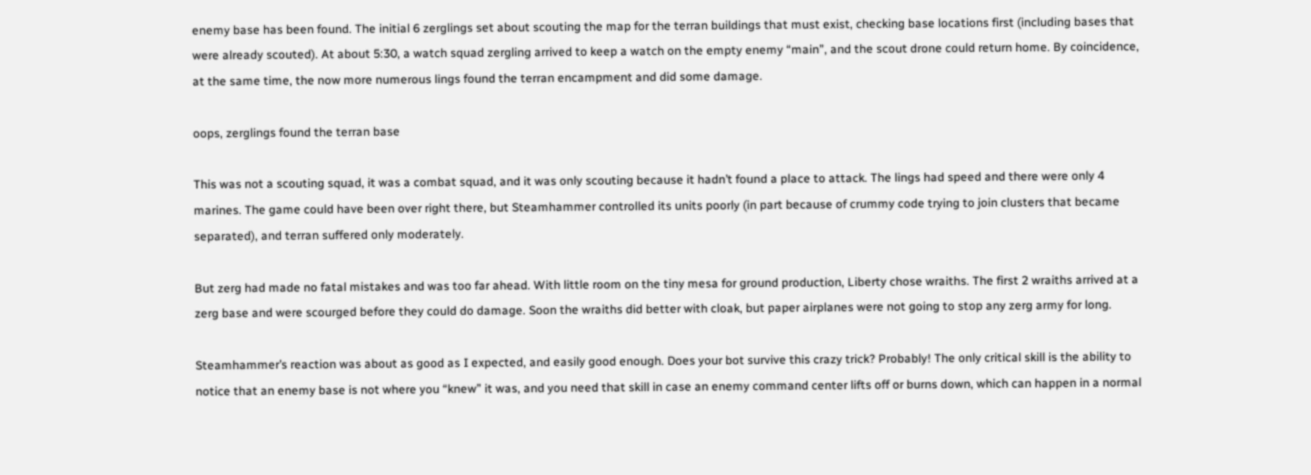enemy base has been found. The initial 6 zerglings set about scouting the map for the terran buildings that must exist, checking base locations first (including bases that were already scouted). At about 5:30, a watch squad zergling arrived to keep a watch on the empty enemy “main”, and the scout drone could return home. By coincidence, at the same time, the now more numerous lings found the terran encampment and did some damage.

oops, zerglings found the terran base

This was not a scouting squad, it was a combat squad, and it was only scouting because it hadn’t found a place to attack. The lings had speed and there were only 4 marines. The game could have been over right there, but Steamhammer controlled its units poorly (in part because of crummy code trying to join clusters that became separated), and terran suffered only moderately.

But zerg had made no fatal mistakes and was too far ahead. With little room on the tiny mesa for ground production, Liberty chose wraiths. The first 2 wraiths arrived at a zerg base and were scourged before they could do damage. Soon the wraiths did better with cloak, but paper airplanes were not going to stop any zerg army for long.

Steamhammer’s reaction was about as good as I expected, and easily good enough. Does your bot survive this crazy trick? Probably! The only critical skill is the ability to notice that an enemy base is not where you “knew” it was, and you need that skill in case an enemy command center lifts off or burns down, which can happen in a normal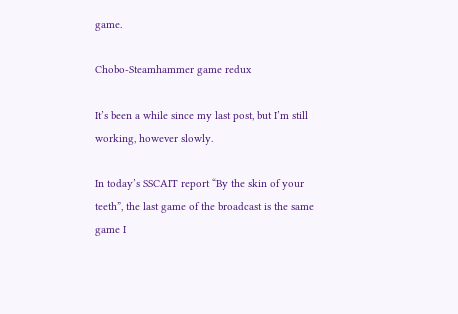game.

Chobo-Steamhammer game redux

It’s been a while since my last post, but I’m still working, however slowly.

In today’s SSCAIT report “By the skin of your teeth”, the last game of the broadcast is the same game I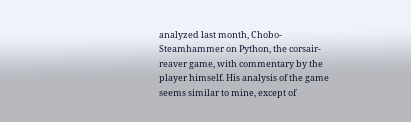analyzed last month, Chobo-Steamhammer on Python, the corsair-reaver game, with commentary by the player himself. His analysis of the game seems similar to mine, except of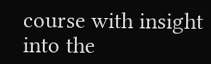course with insight into the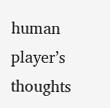human player’s thoughts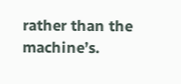rather than the machine’s.